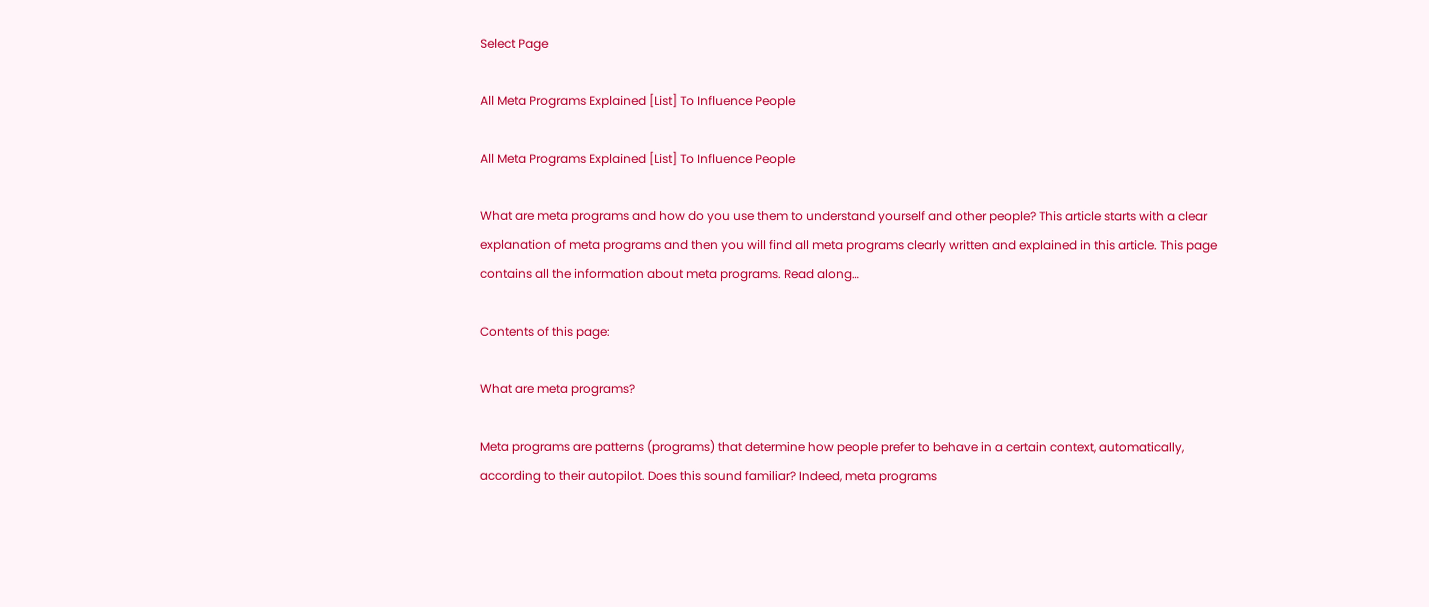Select Page

All Meta Programs Explained [List] To Influence People

All Meta Programs Explained [List] To Influence People

What are meta programs and how do you use them to understand yourself and other people? This article starts with a clear explanation of meta programs and then you will find all meta programs clearly written and explained in this article. This page contains all the information about meta programs. Read along…

Contents of this page:

What are meta programs?

Meta programs are patterns (programs) that determine how people prefer to behave in a certain context, automatically, according to their autopilot. Does this sound familiar? Indeed, meta programs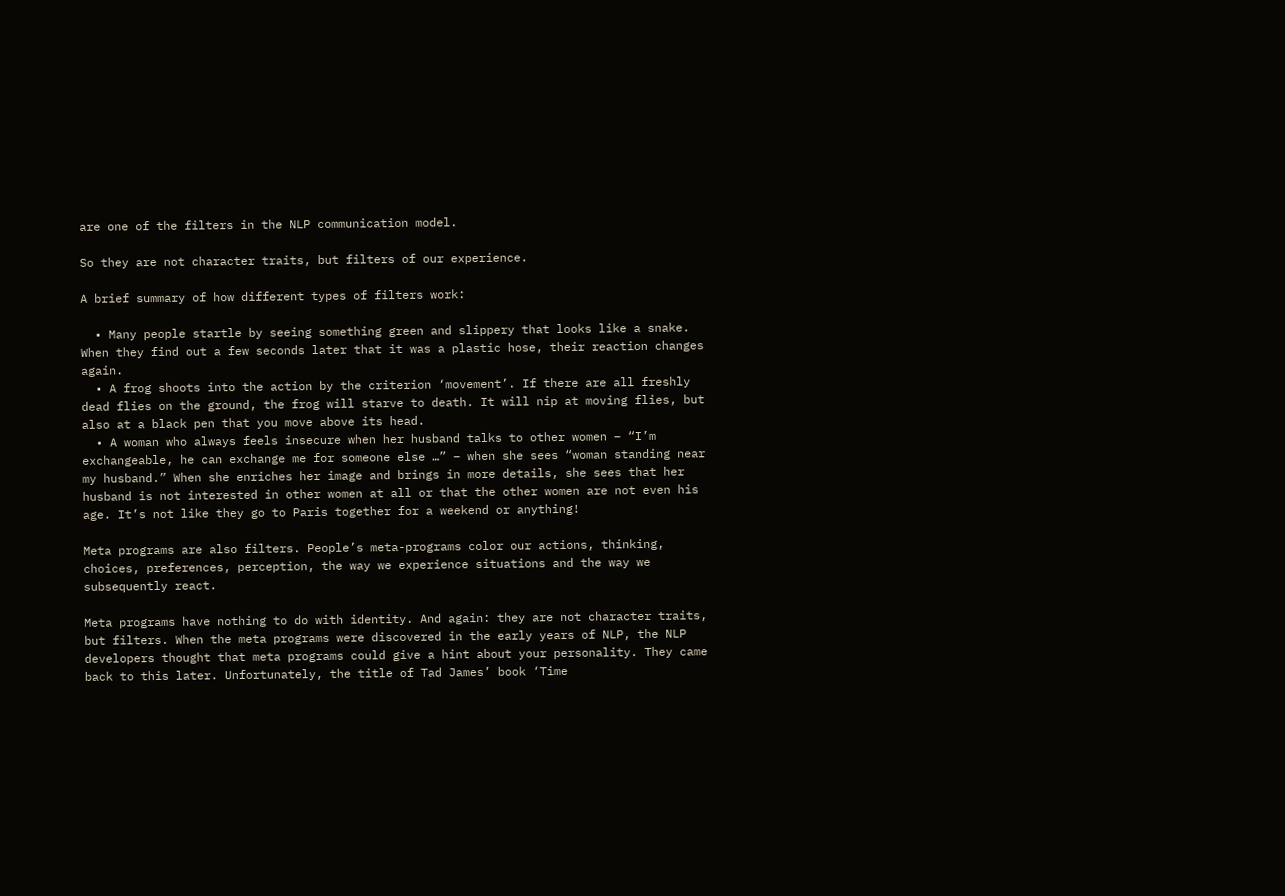are one of the filters in the NLP communication model.

So they are not character traits, but filters of our experience.

A brief summary of how different types of filters work:

  • Many people startle by seeing something green and slippery that looks like a snake. When they find out a few seconds later that it was a plastic hose, their reaction changes again.
  • A frog shoots into the action by the criterion ‘movement’. If there are all freshly dead flies on the ground, the frog will starve to death. It will nip at moving flies, but also at a black pen that you move above its head.
  • A woman who always feels insecure when her husband talks to other women – “I’m exchangeable, he can exchange me for someone else …” – when she sees “woman standing near my husband.” When she enriches her image and brings in more details, she sees that her husband is not interested in other women at all or that the other women are not even his age. It’s not like they go to Paris together for a weekend or anything!

Meta programs are also filters. People’s meta-programs color our actions, thinking, choices, preferences, perception, the way we experience situations and the way we subsequently react.

Meta programs have nothing to do with identity. And again: they are not character traits, but filters. When the meta programs were discovered in the early years of NLP, the NLP developers thought that meta programs could give a hint about your personality. They came back to this later. Unfortunately, the title of Tad James’ book ‘Time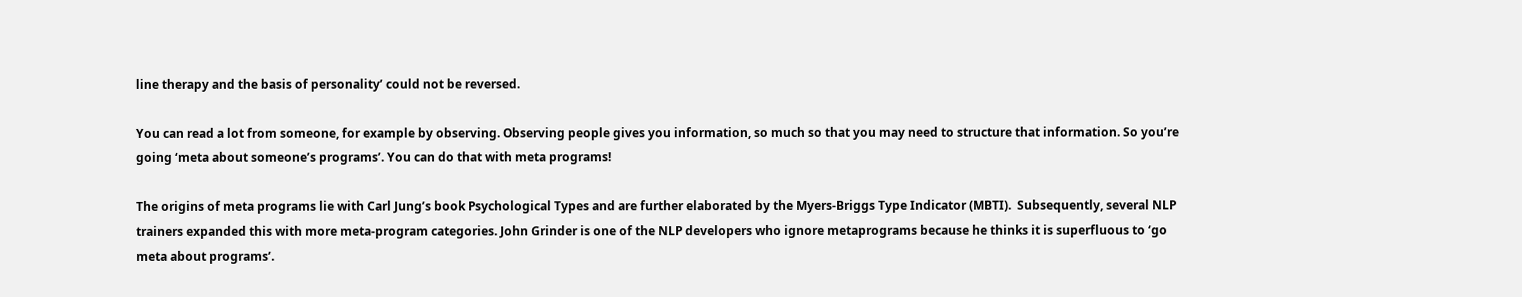line therapy and the basis of personality’ could not be reversed.

You can read a lot from someone, for example by observing. Observing people gives you information, so much so that you may need to structure that information. So you’re going ‘meta about someone’s programs’. You can do that with meta programs!

The origins of meta programs lie with Carl Jung’s book Psychological Types and are further elaborated by the Myers-Briggs Type Indicator (MBTI).  Subsequently, several NLP trainers expanded this with more meta-program categories. John Grinder is one of the NLP developers who ignore metaprograms because he thinks it is superfluous to ‘go meta about programs’.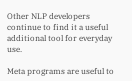Other NLP developers continue to find it a useful additional tool for everyday use.

Meta programs are useful to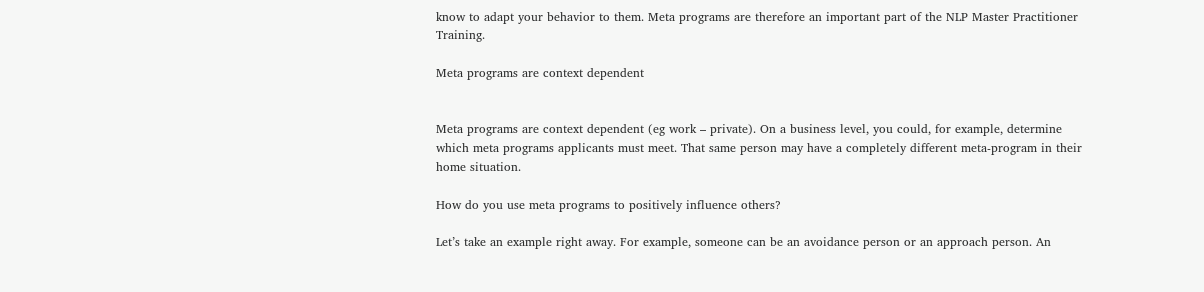know to adapt your behavior to them. Meta programs are therefore an important part of the NLP Master Practitioner Training.

Meta programs are context dependent


Meta programs are context dependent (eg work – private). On a business level, you could, for example, determine which meta programs applicants must meet. That same person may have a completely different meta-program in their home situation.

How do you use meta programs to positively influence others?

Let’s take an example right away. For example, someone can be an avoidance person or an approach person. An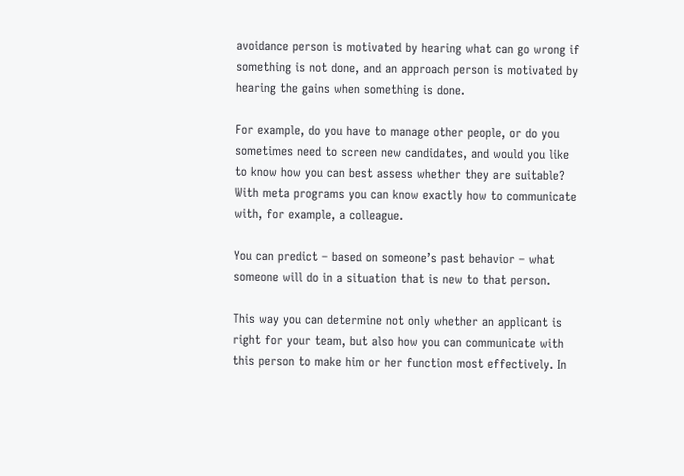avoidance person is motivated by hearing what can go wrong if something is not done, and an approach person is motivated by hearing the gains when something is done.

For example, do you have to manage other people, or do you sometimes need to screen new candidates, and would you like to know how you can best assess whether they are suitable? With meta programs you can know exactly how to communicate with, for example, a colleague.

You can predict – based on someone’s past behavior – what someone will do in a situation that is new to that person.

This way you can determine not only whether an applicant is right for your team, but also how you can communicate with this person to make him or her function most effectively. In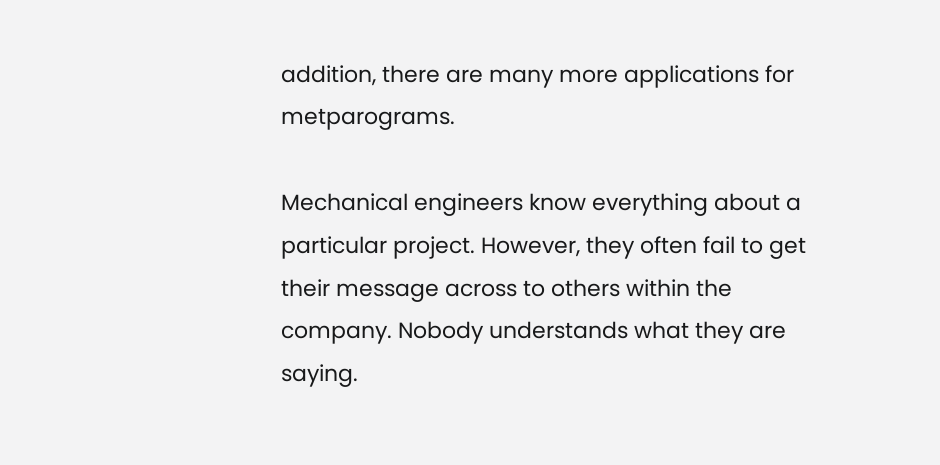addition, there are many more applications for metparograms.

Mechanical engineers know everything about a particular project. However, they often fail to get their message across to others within the company. Nobody understands what they are saying.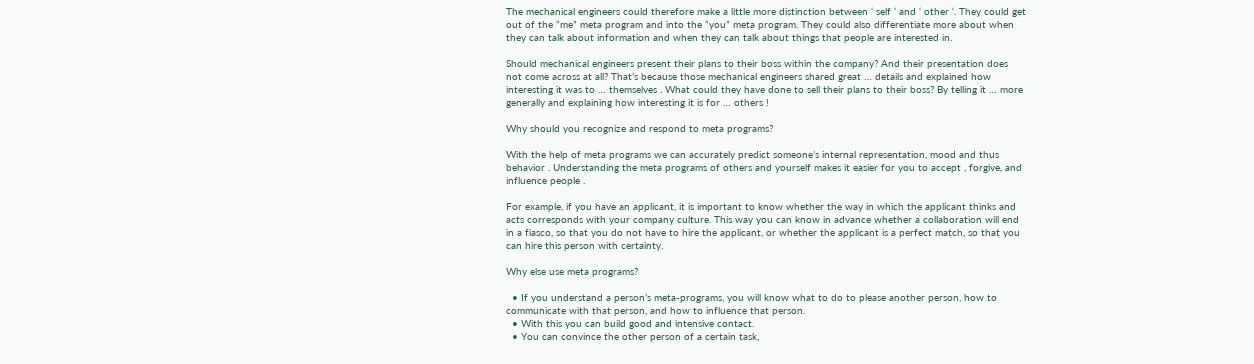The mechanical engineers could therefore make a little more distinction between ‘ self ‘ and ‘ other ‘. They could get out of the “me” meta program and into the “you” meta program. They could also differentiate more about when they can talk about information and when they can talk about things that people are interested in.

Should mechanical engineers present their plans to their boss within the company? And their presentation does not come across at all? That’s because those mechanical engineers shared great … details and explained how interesting it was to … themselves . What could they have done to sell their plans to their boss? By telling it … more  generally and explaining how interesting it is for … others !

Why should you recognize and respond to meta programs?

With the help of meta programs we can accurately predict someone’s internal representation, mood and thus behavior . Understanding the meta programs of others and yourself makes it easier for you to accept , forgive, and influence people .

For example, if you have an applicant, it is important to know whether the way in which the applicant thinks and acts corresponds with your company culture. This way you can know in advance whether a collaboration will end in a fiasco, so that you do not have to hire the applicant, or whether the applicant is a perfect match, so that you can hire this person with certainty.

Why else use meta programs?

  • If you understand a person’s meta-programs, you will know what to do to please another person, how to communicate with that person, and how to influence that person.
  • With this you can build good and intensive contact.
  • You can convince the other person of a certain task,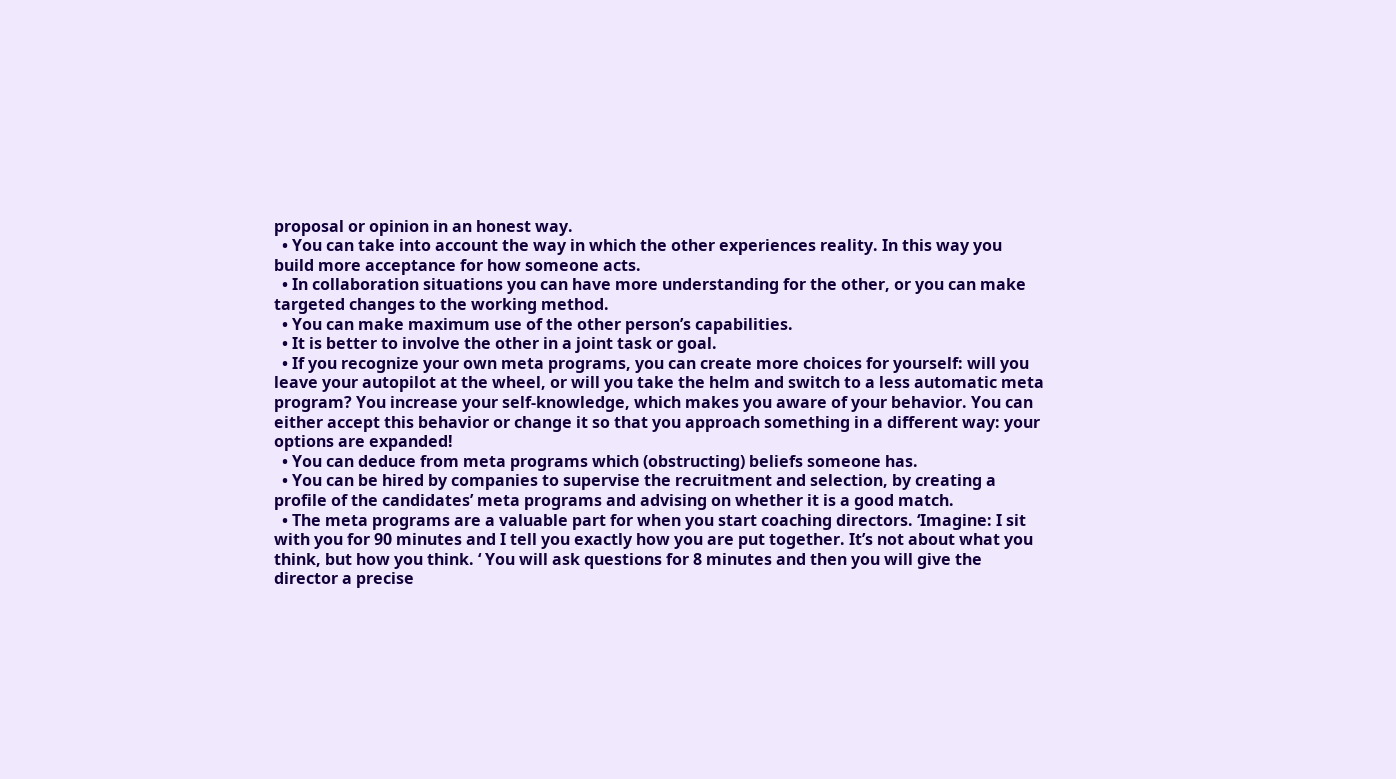proposal or opinion in an honest way.
  • You can take into account the way in which the other experiences reality. In this way you build more acceptance for how someone acts.
  • In collaboration situations you can have more understanding for the other, or you can make targeted changes to the working method.
  • You can make maximum use of the other person’s capabilities.
  • It is better to involve the other in a joint task or goal.
  • If you recognize your own meta programs, you can create more choices for yourself: will you leave your autopilot at the wheel, or will you take the helm and switch to a less automatic meta program? You increase your self-knowledge, which makes you aware of your behavior. You can either accept this behavior or change it so that you approach something in a different way: your options are expanded!
  • You can deduce from meta programs which (obstructing) beliefs someone has.
  • You can be hired by companies to supervise the recruitment and selection, by creating a profile of the candidates’ meta programs and advising on whether it is a good match.
  • The meta programs are a valuable part for when you start coaching directors. ‘Imagine: I sit with you for 90 minutes and I tell you exactly how you are put together. It’s not about what you think, but how you think. ‘ You will ask questions for 8 minutes and then you will give the director a precise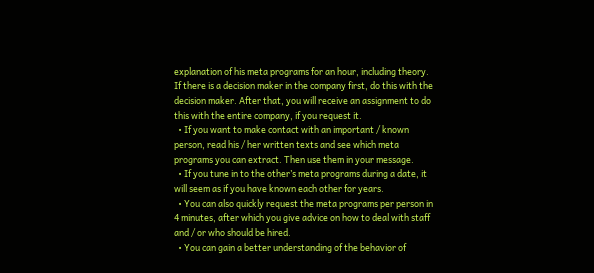explanation of his meta programs for an hour, including theory. If there is a decision maker in the company first, do this with the decision maker. After that, you will receive an assignment to do this with the entire company, if you request it.
  • If you want to make contact with an important / known person, read his / her written texts and see which meta programs you can extract. Then use them in your message.
  • If you tune in to the other’s meta programs during a date, it will seem as if you have known each other for years.
  • You can also quickly request the meta programs per person in 4 minutes, after which you give advice on how to deal with staff and / or who should be hired.
  • You can gain a better understanding of the behavior of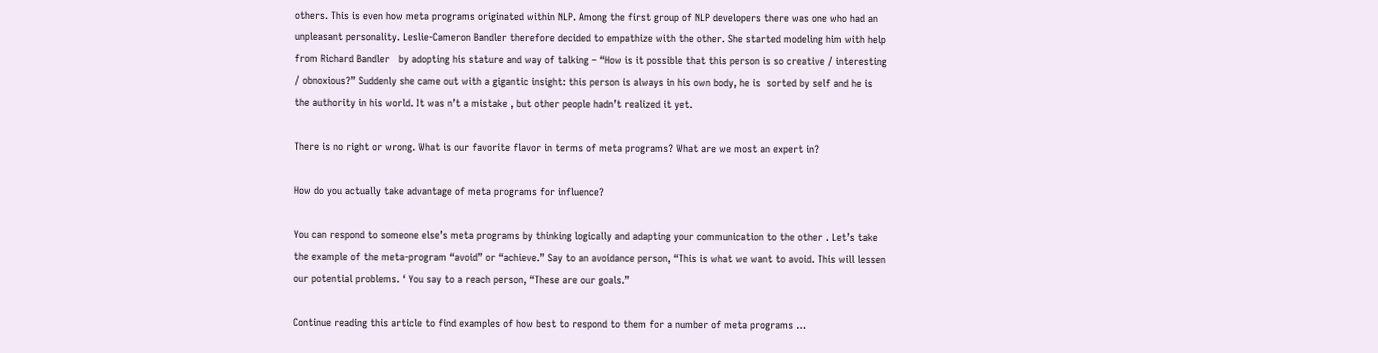others. This is even how meta programs originated within NLP. Among the first group of NLP developers there was one who had an unpleasant personality. Leslie-Cameron Bandler therefore decided to empathize with the other. She started modeling him with help from Richard Bandler   by adopting his stature and way of talking – “How is it possible that this person is so creative / interesting / obnoxious?” Suddenly she came out with a gigantic insight: this person is always in his own body, he is  sorted by self and he is the authority in his world. It was n’t a mistake , but other people hadn’t realized it yet.

There is no right or wrong. What is our favorite flavor in terms of meta programs? What are we most an expert in?

How do you actually take advantage of meta programs for influence?

You can respond to someone else’s meta programs by thinking logically and adapting your communication to the other . Let’s take the example of the meta-program “avoid” or “achieve.” Say to an avoidance person, “This is what we want to avoid. This will lessen our potential problems. ‘ You say to a reach person, “These are our goals.”

Continue reading this article to find examples of how best to respond to them for a number of meta programs …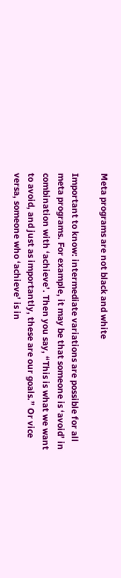Meta programs are not black and white

Important to know: intermediate variations are possible for all meta programs. For example, it may be that someone is ‘avoid’ in combination with ‘achieve’. Then you say, “This is what we want to avoid, and just as importantly, these are our goals.” Or vice versa, someone who ‘achieve’ is in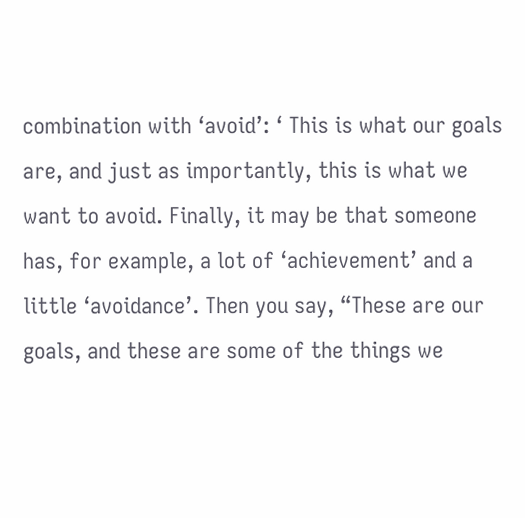combination with ‘avoid’: ‘ This is what our goals are, and just as importantly, this is what we want to avoid. Finally, it may be that someone has, for example, a lot of ‘achievement’ and a little ‘avoidance’. Then you say, “These are our goals, and these are some of the things we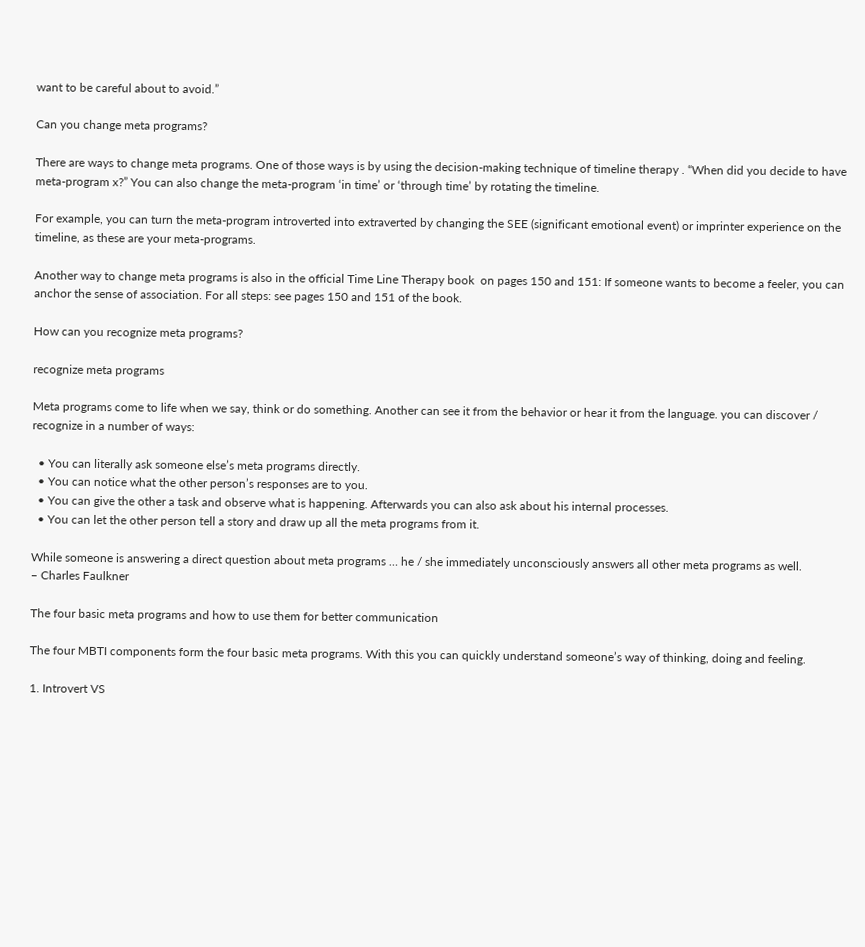want to be careful about to avoid.”

Can you change meta programs?

There are ways to change meta programs. One of those ways is by using the decision-making technique of timeline therapy . “When did you decide to have meta-program x?” You can also change the meta-program ‘in time’ or ‘through time’ by rotating the timeline.

For example, you can turn the meta-program introverted into extraverted by changing the SEE (significant emotional event) or imprinter experience on the timeline, as these are your meta-programs.

Another way to change meta programs is also in the official Time Line Therapy book  on pages 150 and 151: If someone wants to become a feeler, you can anchor the sense of association. For all steps: see pages 150 and 151 of the book.

How can you recognize meta programs?

recognize meta programs

Meta programs come to life when we say, think or do something. Another can see it from the behavior or hear it from the language. you can discover / recognize in a number of ways:

  • You can literally ask someone else’s meta programs directly.
  • You can notice what the other person’s responses are to you.
  • You can give the other a task and observe what is happening. Afterwards you can also ask about his internal processes.
  • You can let the other person tell a story and draw up all the meta programs from it.

While someone is answering a direct question about meta programs … he / she immediately unconsciously answers all other meta programs as well.
– Charles Faulkner

The four basic meta programs and how to use them for better communication

The four MBTI components form the four basic meta programs. With this you can quickly understand someone’s way of thinking, doing and feeling.

1. Introvert VS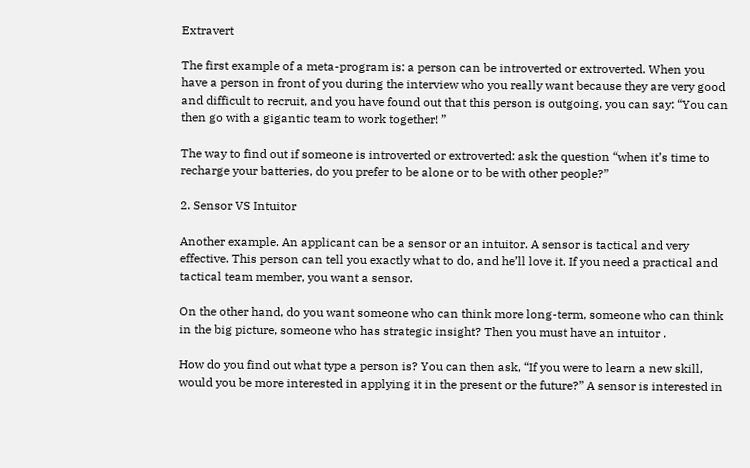Extravert

The first example of a meta-program is: a person can be introverted or extroverted. When you have a person in front of you during the interview who you really want because they are very good and difficult to recruit, and you have found out that this person is outgoing, you can say: “You can then go with a gigantic team to work together! ”

The way to find out if someone is introverted or extroverted: ask the question “when it’s time to recharge your batteries, do you prefer to be alone or to be with other people?”

2. Sensor VS Intuitor

Another example. An applicant can be a sensor or an intuitor. A sensor is tactical and very effective. This person can tell you exactly what to do, and he’ll love it. If you need a practical and tactical team member, you want a sensor.

On the other hand, do you want someone who can think more long-term, someone who can think in the big picture, someone who has strategic insight? Then you must have an intuitor .

How do you find out what type a person is? You can then ask, “If you were to learn a new skill, would you be more interested in applying it in the present or the future?” A sensor is interested in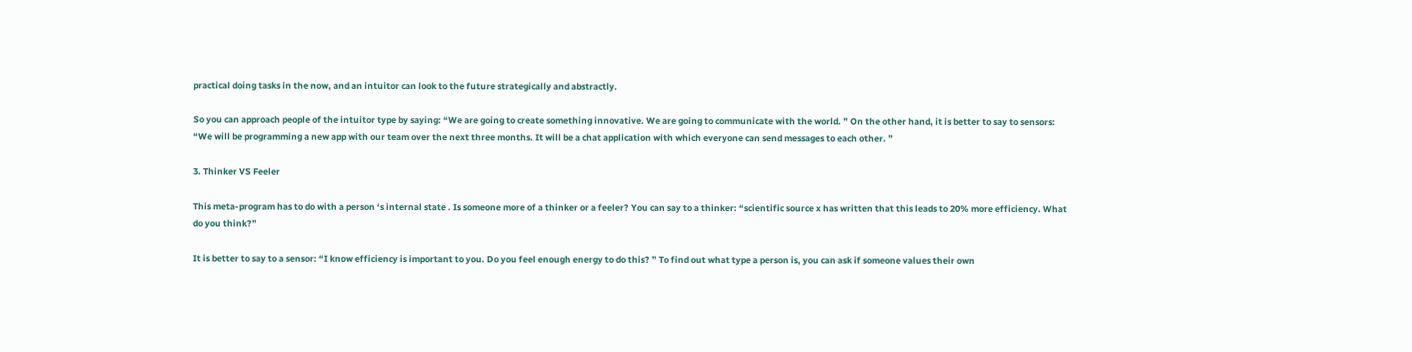practical doing tasks in the now, and an intuitor can look to the future strategically and abstractly.

So you can approach people of the intuitor type by saying: “We are going to create something innovative. We are going to communicate with the world. ” On the other hand, it is better to say to sensors: “We will be programming a new app with our team over the next three months. It will be a chat application with which everyone can send messages to each other. ”

3. Thinker VS Feeler

This meta-program has to do with a person ‘s internal state . Is someone more of a thinker or a feeler? You can say to a thinker: “scientific source x has written that this leads to 20% more efficiency. What do you think?”

It is better to say to a sensor: “I know efficiency is important to you. Do you feel enough energy to do this? ” To find out what type a person is, you can ask if someone values their own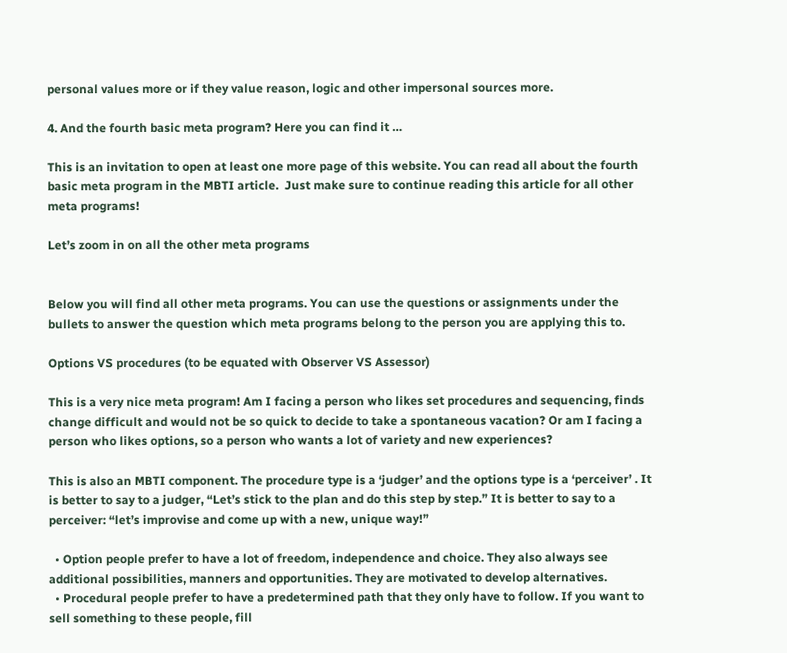personal values more or if they value reason, logic and other impersonal sources more.

4. And the fourth basic meta program? Here you can find it …

This is an invitation to open at least one more page of this website. You can read all about the fourth basic meta program in the MBTI article.  Just make sure to continue reading this article for all other meta programs!

Let’s zoom in on all the other meta programs


Below you will find all other meta programs. You can use the questions or assignments under the bullets to answer the question which meta programs belong to the person you are applying this to.

Options VS procedures (to be equated with Observer VS Assessor)

This is a very nice meta program! Am I facing a person who likes set procedures and sequencing, finds change difficult and would not be so quick to decide to take a spontaneous vacation? Or am I facing a person who likes options, so a person who wants a lot of variety and new experiences?

This is also an MBTI component. The procedure type is a ‘judger’ and the options type is a ‘perceiver’ . It is better to say to a judger, “Let’s stick to the plan and do this step by step.” It is better to say to a perceiver: “let’s improvise and come up with a new, unique way!”

  • Option people prefer to have a lot of freedom, independence and choice. They also always see additional possibilities, manners and opportunities. They are motivated to develop alternatives.
  • Procedural people prefer to have a predetermined path that they only have to follow. If you want to sell something to these people, fill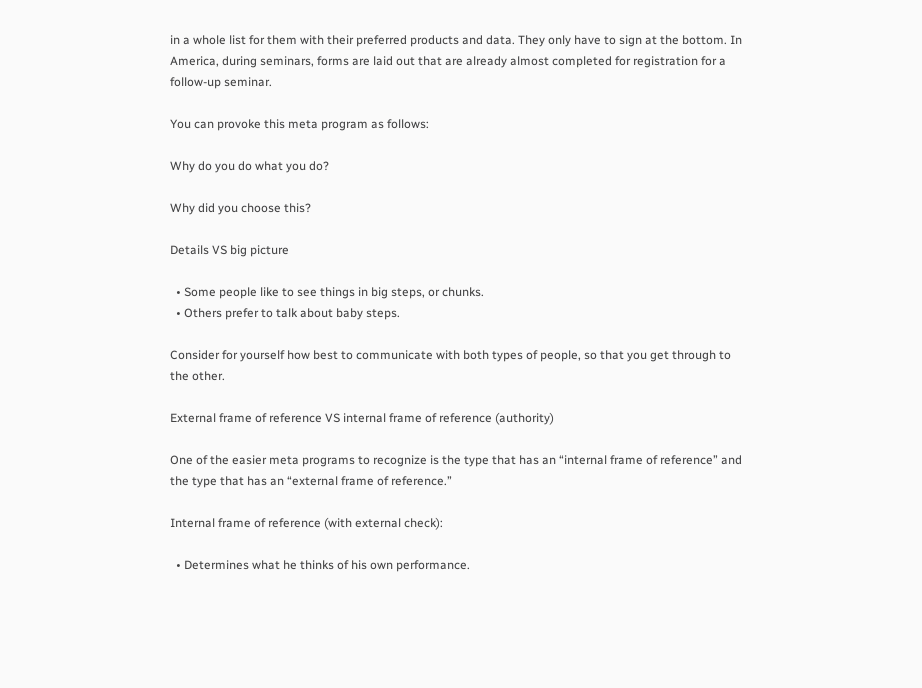in a whole list for them with their preferred products and data. They only have to sign at the bottom. In America, during seminars, forms are laid out that are already almost completed for registration for a follow-up seminar.

You can provoke this meta program as follows:

Why do you do what you do?

Why did you choose this?

Details VS big picture

  • Some people like to see things in big steps, or chunks.
  • Others prefer to talk about baby steps.

Consider for yourself how best to communicate with both types of people, so that you get through to the other.

External frame of reference VS internal frame of reference (authority)

One of the easier meta programs to recognize is the type that has an “internal frame of reference” and the type that has an “external frame of reference.”

Internal frame of reference (with external check):

  • Determines what he thinks of his own performance.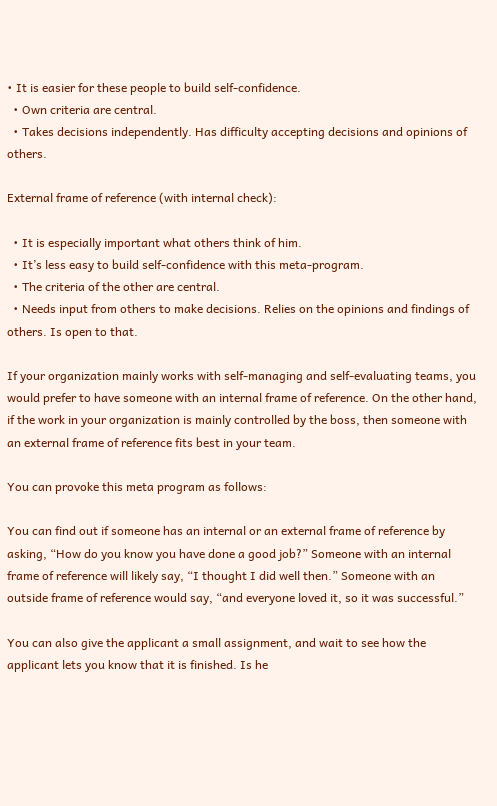• It is easier for these people to build self-confidence.
  • Own criteria are central.
  • Takes decisions independently. Has difficulty accepting decisions and opinions of others.

External frame of reference (with internal check):

  • It is especially important what others think of him.
  • It’s less easy to build self-confidence with this meta-program.
  • The criteria of the other are central.
  • Needs input from others to make decisions. Relies on the opinions and findings of others. Is open to that.

If your organization mainly works with self-managing and self-evaluating teams, you would prefer to have someone with an internal frame of reference. On the other hand, if the work in your organization is mainly controlled by the boss, then someone with an external frame of reference fits best in your team.

You can provoke this meta program as follows:

You can find out if someone has an internal or an external frame of reference by asking, “How do you know you have done a good job?” Someone with an internal frame of reference will likely say, “I thought I did well then.” Someone with an outside frame of reference would say, “and everyone loved it, so it was successful.”

You can also give the applicant a small assignment, and wait to see how the applicant lets you know that it is finished. Is he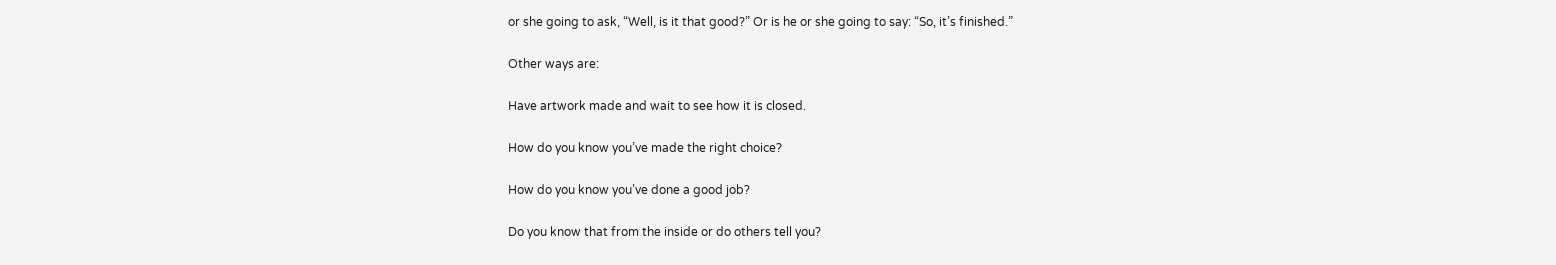or she going to ask, “Well, is it that good?” Or is he or she going to say: “So, it’s finished.”

Other ways are:

Have artwork made and wait to see how it is closed.

How do you know you’ve made the right choice?

How do you know you’ve done a good job?

Do you know that from the inside or do others tell you?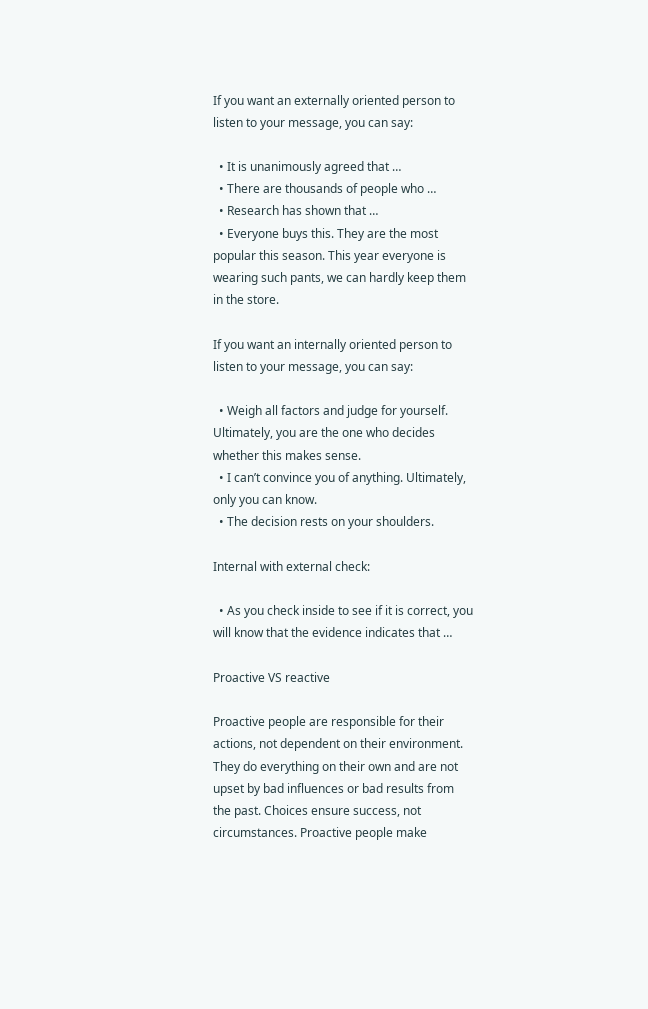If you want an externally oriented person to listen to your message, you can say:

  • It is unanimously agreed that …
  • There are thousands of people who …
  • Research has shown that …
  • Everyone buys this. They are the most popular this season. This year everyone is wearing such pants, we can hardly keep them in the store.

If you want an internally oriented person to listen to your message, you can say:

  • Weigh all factors and judge for yourself. Ultimately, you are the one who decides whether this makes sense.
  • I can’t convince you of anything. Ultimately, only you can know.
  • The decision rests on your shoulders.

Internal with external check:

  • As you check inside to see if it is correct, you will know that the evidence indicates that …

Proactive VS reactive

Proactive people are responsible for their actions, not dependent on their environment. They do everything on their own and are not upset by bad influences or bad results from the past. Choices ensure success, not circumstances. Proactive people make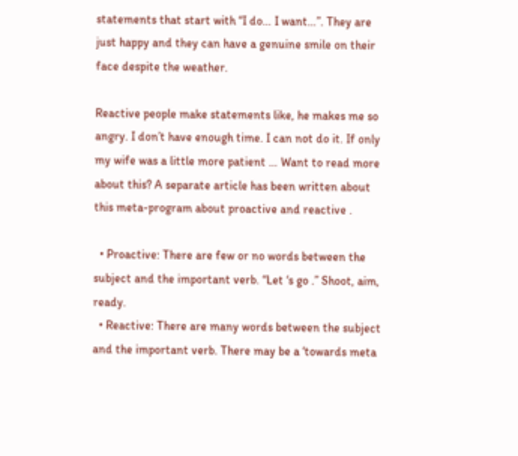statements that start with “I do… I want…”. They are just happy and they can have a genuine smile on their face despite the weather.

Reactive people make statements like, he makes me so angry. I don’t have enough time. I can not do it. If only my wife was a little more patient … Want to read more about this? A separate article has been written about this meta-program about proactive and reactive .

  • Proactive: There are few or no words between the subject and the important verb. “Let ‘s go .” Shoot, aim, ready.
  • Reactive: There are many words between the subject and the important verb. There may be a ‘towards meta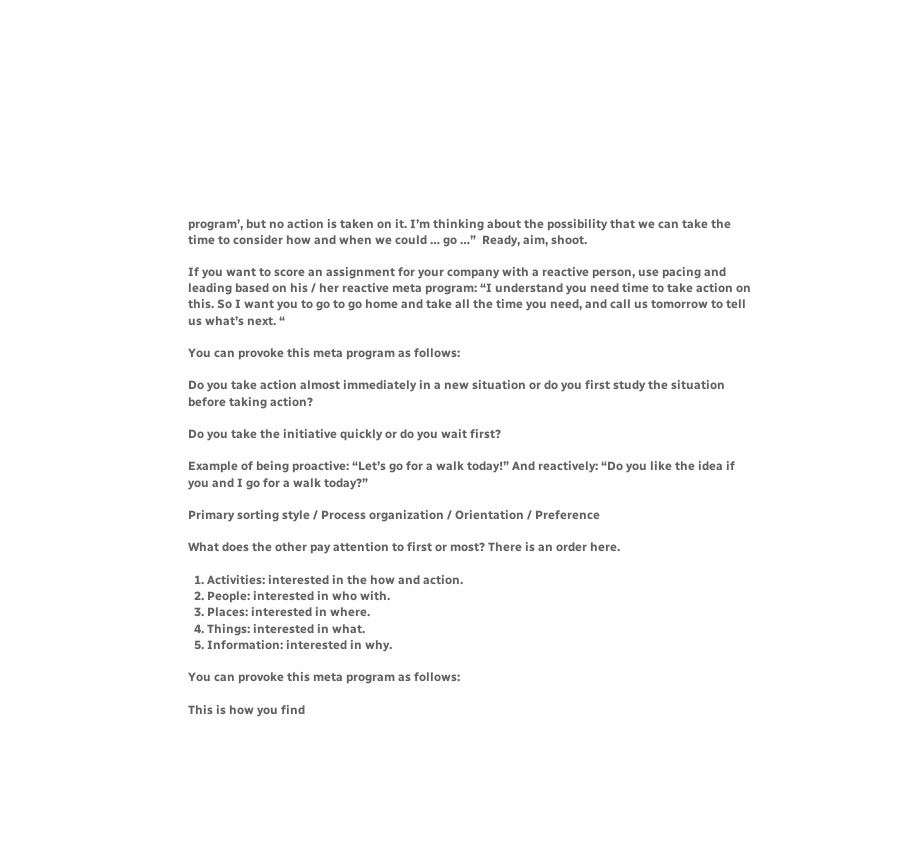program’, but no action is taken on it. I’m thinking about the possibility that we can take the time to consider how and when we could … go …”  Ready, aim, shoot.

If you want to score an assignment for your company with a reactive person, use pacing and leading based on his / her reactive meta program: “I understand you need time to take action on this. So I want you to go to go home and take all the time you need, and call us tomorrow to tell us what’s next. “

You can provoke this meta program as follows:

Do you take action almost immediately in a new situation or do you first study the situation before taking action?

Do you take the initiative quickly or do you wait first?

Example of being proactive: “Let’s go for a walk today!” And reactively: “Do you like the idea if you and I go for a walk today?”

Primary sorting style / Process organization / Orientation / Preference

What does the other pay attention to first or most? There is an order here.

  1. Activities: interested in the how and action.
  2. People: interested in who with.
  3. Places: interested in where.
  4. Things: interested in what.
  5. Information: interested in why.

You can provoke this meta program as follows:

This is how you find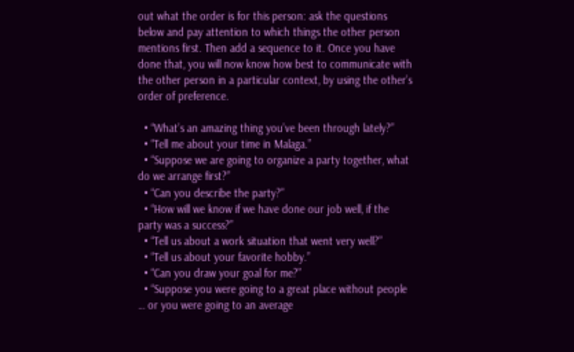out what the order is for this person: ask the questions below and pay attention to which things the other person mentions first. Then add a sequence to it. Once you have done that, you will now know how best to communicate with the other person in a particular context, by using the other’s order of preference.

  • “What’s an amazing thing you’ve been through lately?”
  • “Tell me about your time in Malaga.”
  • “Suppose we are going to organize a party together, what do we arrange first?”
  • “Can you describe the party?”
  • “How will we know if we have done our job well, if the party was a success?”
  • “Tell us about a work situation that went very well?”
  • “Tell us about your favorite hobby.”
  • “Can you draw your goal for me?”
  • “Suppose you were going to a great place without people … or you were going to an average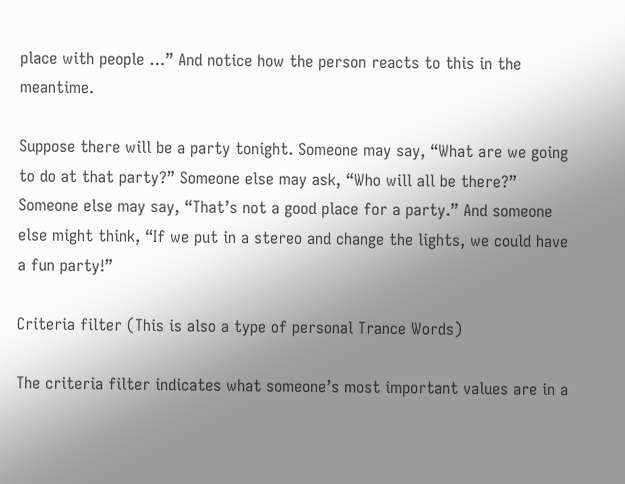place with people …” And notice how the person reacts to this in the meantime.

Suppose there will be a party tonight. Someone may say, “What are we going to do at that party?” Someone else may ask, “Who will all be there?” Someone else may say, “That’s not a good place for a party.” And someone else might think, “If we put in a stereo and change the lights, we could have a fun party!”

Criteria filter (This is also a type of personal Trance Words)

The criteria filter indicates what someone’s most important values are in a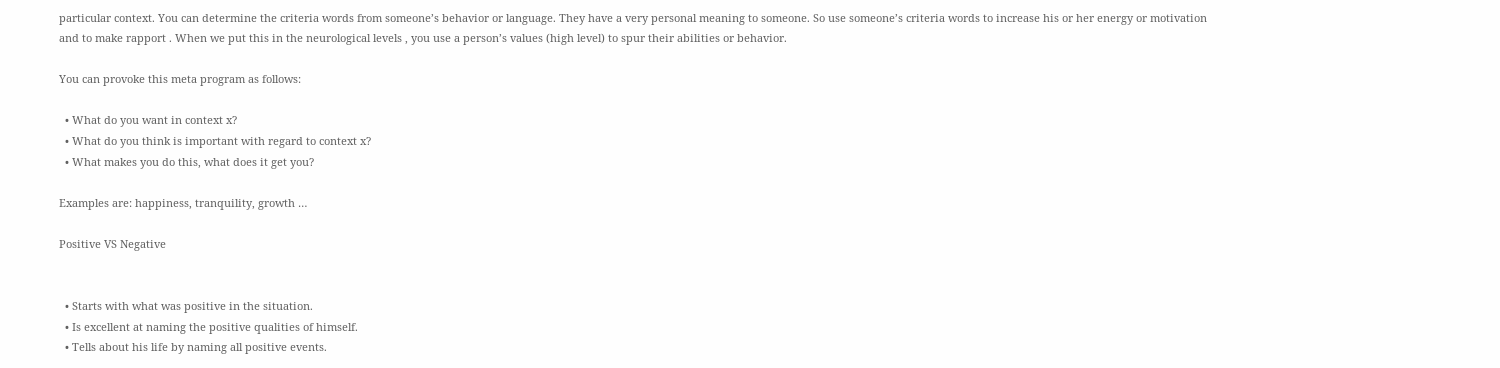particular context. You can determine the criteria words from someone’s behavior or language. They have a very personal meaning to someone. So use someone’s criteria words to increase his or her energy or motivation and to make rapport . When we put this in the neurological levels , you use a person’s values (high level) to spur their abilities or behavior.

You can provoke this meta program as follows:

  • What do you want in context x?
  • What do you think is important with regard to context x?
  • What makes you do this, what does it get you?

Examples are: happiness, tranquility, growth …

Positive VS Negative


  • Starts with what was positive in the situation.
  • Is excellent at naming the positive qualities of himself.
  • Tells about his life by naming all positive events.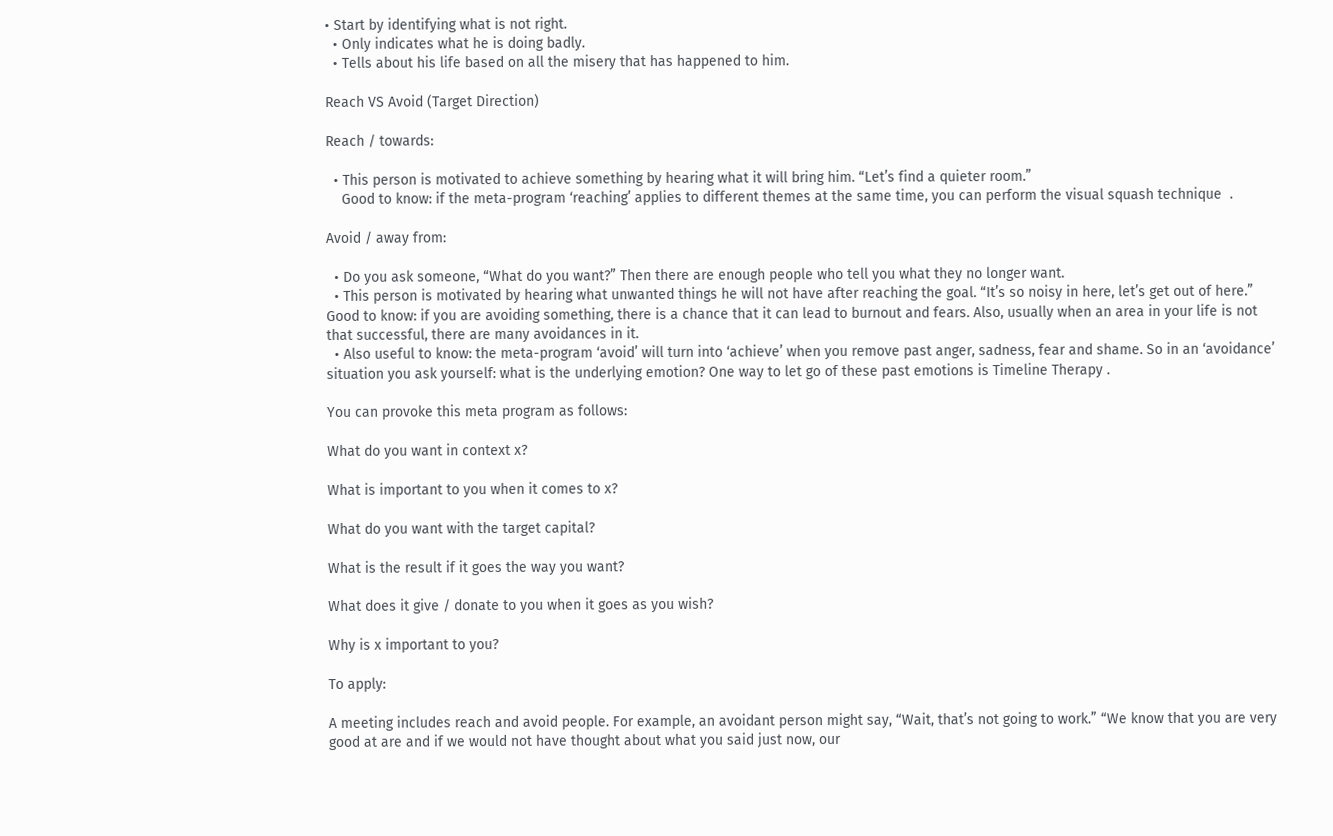• Start by identifying what is not right.
  • Only indicates what he is doing badly.
  • Tells about his life based on all the misery that has happened to him.

Reach VS Avoid (Target Direction)

Reach / towards:

  • This person is motivated to achieve something by hearing what it will bring him. “Let’s find a quieter room.”
    Good to know: if the meta-program ‘reaching’ applies to different themes at the same time, you can perform the visual squash technique  .

Avoid / away from:

  • Do you ask someone, “What do you want?” Then there are enough people who tell you what they no longer want.
  • This person is motivated by hearing what unwanted things he will not have after reaching the goal. “It’s so noisy in here, let’s get out of here.” Good to know: if you are avoiding something, there is a chance that it can lead to burnout and fears. Also, usually when an area in your life is not that successful, there are many avoidances in it.
  • Also useful to know: the meta-program ‘avoid’ will turn into ‘achieve’ when you remove past anger, sadness, fear and shame. So in an ‘avoidance’ situation you ask yourself: what is the underlying emotion? One way to let go of these past emotions is Timeline Therapy .

You can provoke this meta program as follows:

What do you want in context x?

What is important to you when it comes to x?

What do you want with the target capital?

What is the result if it goes the way you want?

What does it give / donate to you when it goes as you wish?

Why is x important to you?

To apply:

A meeting includes reach and avoid people. For example, an avoidant person might say, “Wait, that’s not going to work.” “We know that you are very good at are and if we would not have thought about what you said just now, our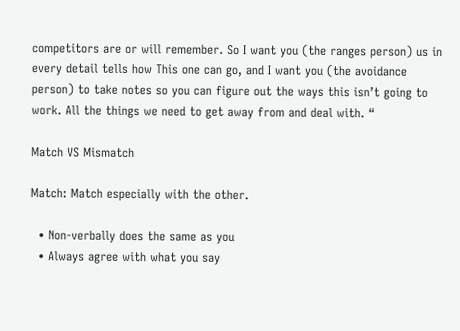competitors are or will remember. So I want you (the ranges person) us in every detail tells how This one can go, and I want you (the avoidance person) to take notes so you can figure out the ways this isn’t going to work. All the things we need to get away from and deal with. “

Match VS Mismatch

Match: Match especially with the other.

  • Non-verbally does the same as you
  • Always agree with what you say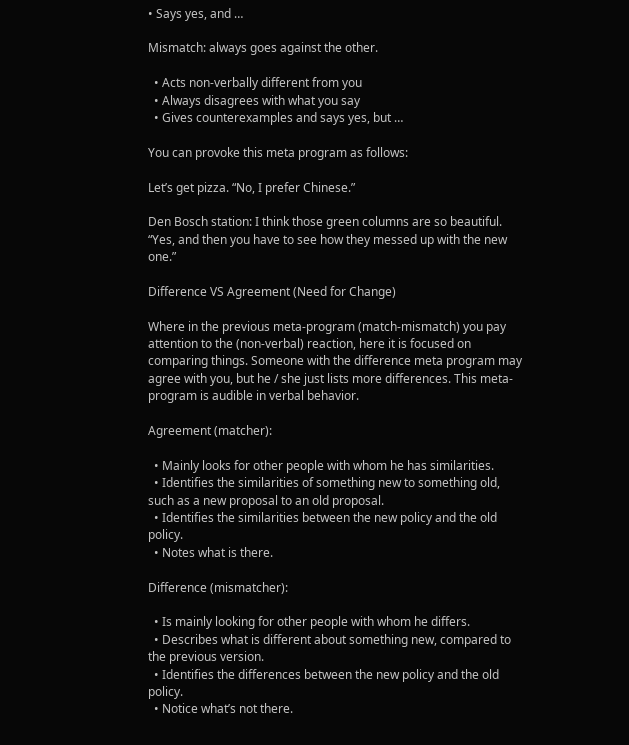• Says yes, and …

Mismatch: always goes against the other.

  • Acts non-verbally different from you
  • Always disagrees with what you say
  • Gives counterexamples and says yes, but …

You can provoke this meta program as follows:

Let’s get pizza. “No, I prefer Chinese.”

Den Bosch station: I think those green columns are so beautiful. “Yes, and then you have to see how they messed up with the new one.”

Difference VS Agreement (Need for Change)

Where in the previous meta-program (match-mismatch) you pay attention to the (non-verbal) reaction, here it is focused on comparing things. Someone with the difference meta program may agree with you, but he / she just lists more differences. This meta-program is audible in verbal behavior.

Agreement (matcher):

  • Mainly looks for other people with whom he has similarities.
  • Identifies the similarities of something new to something old, such as a new proposal to an old proposal.
  • Identifies the similarities between the new policy and the old policy.
  • Notes what is there.

Difference (mismatcher):

  • Is mainly looking for other people with whom he differs.
  • Describes what is different about something new, compared to the previous version.
  • Identifies the differences between the new policy and the old policy.
  • Notice what’s not there.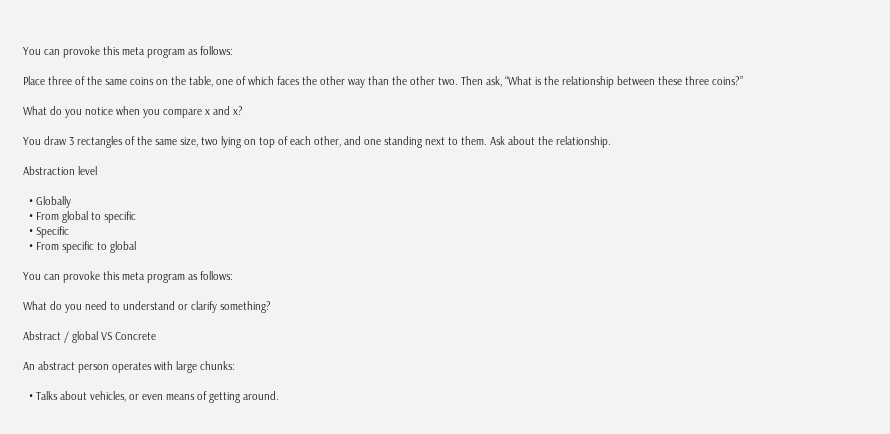You can provoke this meta program as follows:

Place three of the same coins on the table, one of which faces the other way than the other two. Then ask, “What is the relationship between these three coins?”

What do you notice when you compare x and x?

You draw 3 rectangles of the same size, two lying on top of each other, and one standing next to them. Ask about the relationship.

Abstraction level

  • Globally
  • From global to specific
  • Specific
  • From specific to global

You can provoke this meta program as follows:

What do you need to understand or clarify something?

Abstract / global VS Concrete

An abstract person operates with large chunks:

  • Talks about vehicles, or even means of getting around.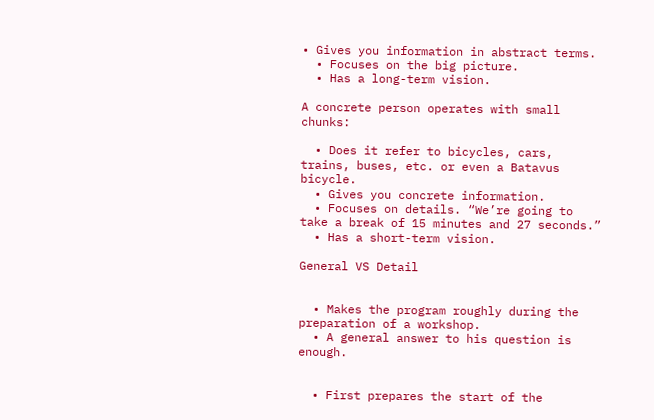• Gives you information in abstract terms.
  • Focuses on the big picture.
  • Has a long-term vision.

A concrete person operates with small chunks:

  • Does it refer to bicycles, cars, trains, buses, etc. or even a Batavus bicycle.
  • Gives you concrete information.
  • Focuses on details. “We’re going to take a break of 15 minutes and 27 seconds.”
  • Has a short-term vision.

General VS Detail


  • Makes the program roughly during the preparation of a workshop.
  • A general answer to his question is enough.


  • First prepares the start of the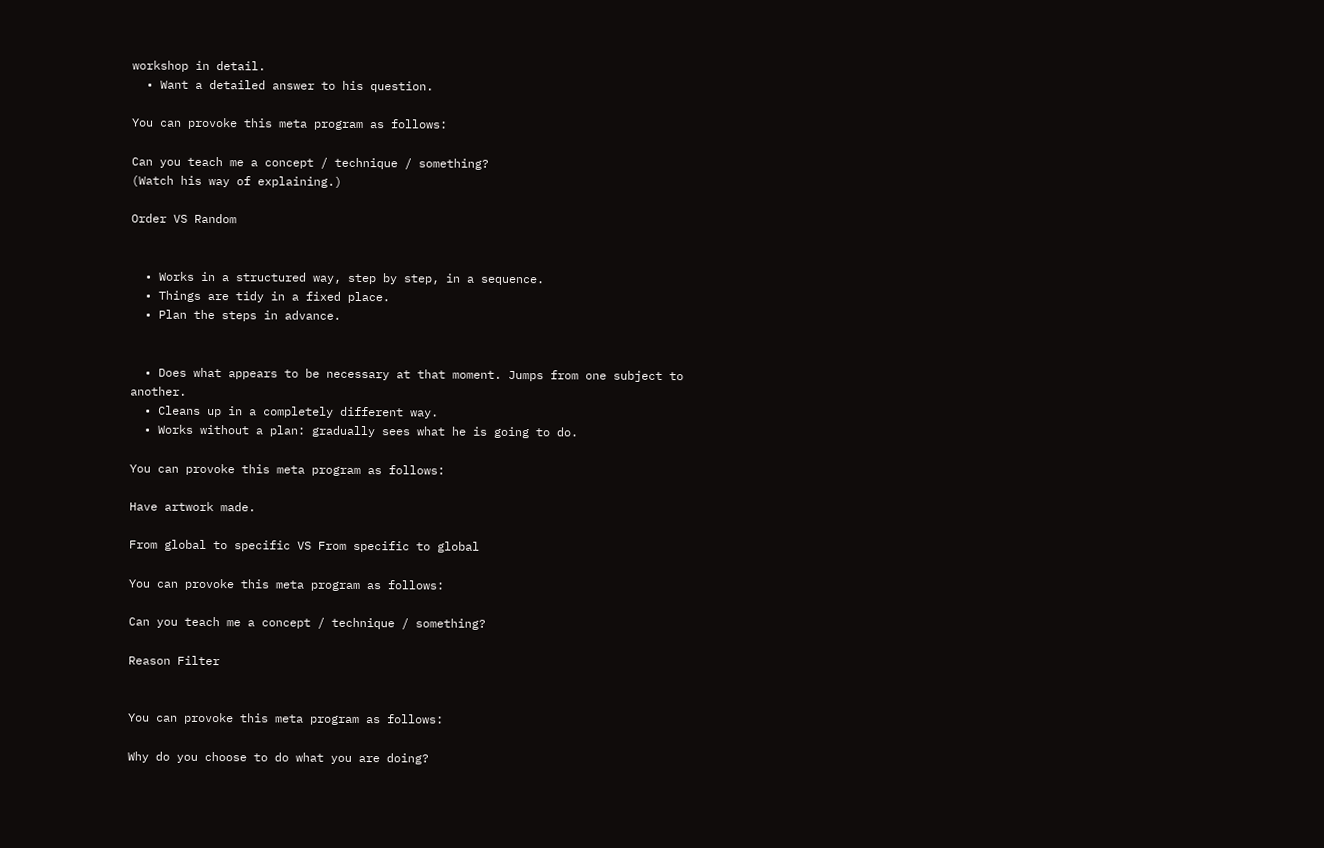workshop in detail.
  • Want a detailed answer to his question.

You can provoke this meta program as follows:

Can you teach me a concept / technique / something?
(Watch his way of explaining.)

Order VS Random


  • Works in a structured way, step by step, in a sequence.
  • Things are tidy in a fixed place.
  • Plan the steps in advance.


  • Does what appears to be necessary at that moment. Jumps from one subject to another.
  • Cleans up in a completely different way.
  • Works without a plan: gradually sees what he is going to do.

You can provoke this meta program as follows:

Have artwork made.

From global to specific VS From specific to global

You can provoke this meta program as follows:

Can you teach me a concept / technique / something?

Reason Filter


You can provoke this meta program as follows:

Why do you choose to do what you are doing?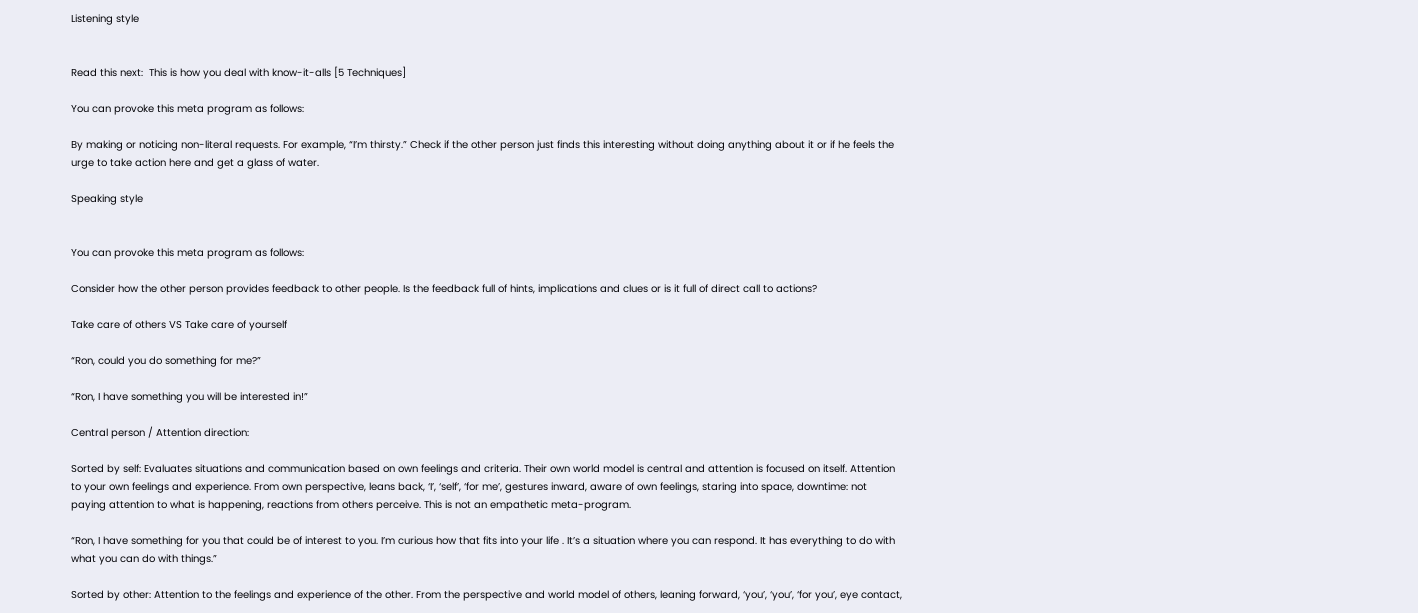Listening style


Read this next:  This is how you deal with know-it-alls [5 Techniques]

You can provoke this meta program as follows:

By making or noticing non-literal requests. For example, “I’m thirsty.” Check if the other person just finds this interesting without doing anything about it or if he feels the urge to take action here and get a glass of water.

Speaking style


You can provoke this meta program as follows:

Consider how the other person provides feedback to other people. Is the feedback full of hints, implications and clues or is it full of direct call to actions?

Take care of others VS Take care of yourself

“Ron, could you do something for me?”

“Ron, I have something you will be interested in!”

Central person / Attention direction:

Sorted by self: Evaluates situations and communication based on own feelings and criteria. Their own world model is central and attention is focused on itself. Attention to your own feelings and experience. From own perspective, leans back, ‘I’, ‘self’, ‘for me’, gestures inward, aware of own feelings, staring into space, downtime: not paying attention to what is happening, reactions from others perceive. This is not an empathetic meta-program.

“Ron, I have something for you that could be of interest to you. I’m curious how that fits into your life . It’s a situation where you can respond. It has everything to do with what you can do with things.”

Sorted by other: Attention to the feelings and experience of the other. From the perspective and world model of others, leaning forward, ‘you’, ‘you’, ‘for you’, eye contact,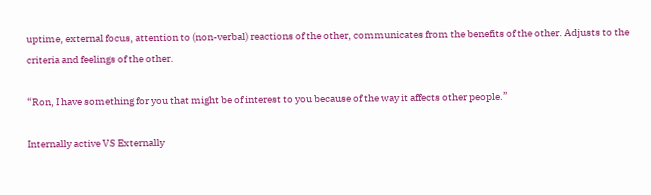uptime, external focus, attention to (non-verbal) reactions of the other, communicates from the benefits of the other. Adjusts to the criteria and feelings of the other.

“Ron, I have something for you that might be of interest to you because of the way it affects other people.”

Internally active VS Externally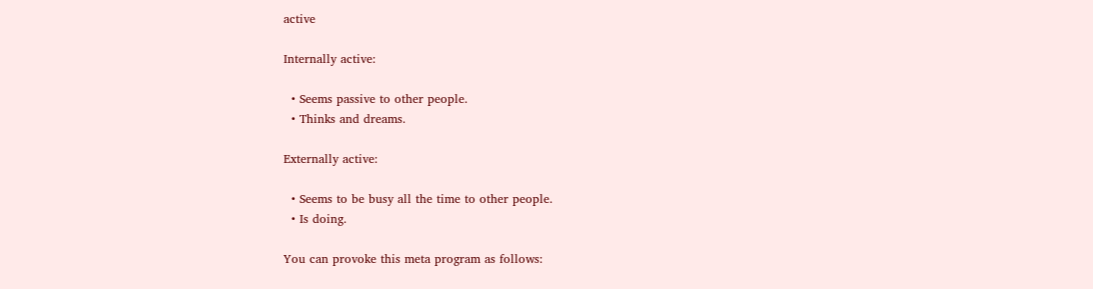active

Internally active:

  • Seems passive to other people.
  • Thinks and dreams.

Externally active:

  • Seems to be busy all the time to other people.
  • Is doing.

You can provoke this meta program as follows: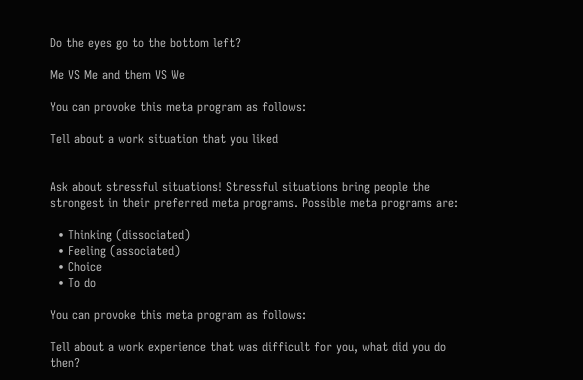Do the eyes go to the bottom left?

Me VS Me and them VS We

You can provoke this meta program as follows:

Tell about a work situation that you liked


Ask about stressful situations! Stressful situations bring people the strongest in their preferred meta programs. Possible meta programs are:

  • Thinking (dissociated)
  • Feeling (associated)
  • Choice
  • To do

You can provoke this meta program as follows:

Tell about a work experience that was difficult for you, what did you do then?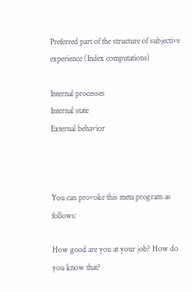Preferred part of the structure of subjective experience (Index computations)

Internal processes
Internal state
External behavior



You can provoke this meta program as follows:

How good are you at your job? How do you know that?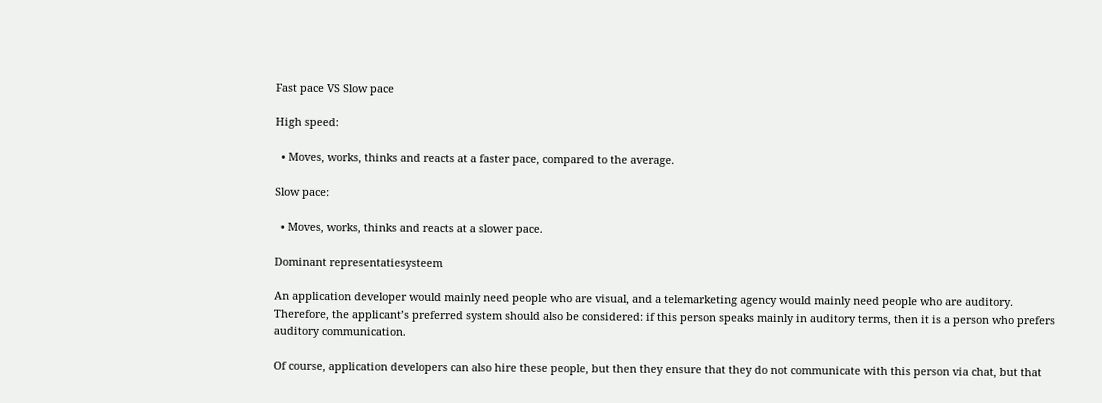Fast pace VS Slow pace

High speed:

  • Moves, works, thinks and reacts at a faster pace, compared to the average.

Slow pace:

  • Moves, works, thinks and reacts at a slower pace.

Dominant representatiesysteem

An application developer would mainly need people who are visual, and a telemarketing agency would mainly need people who are auditory. Therefore, the applicant’s preferred system should also be considered: if this person speaks mainly in auditory terms, then it is a person who prefers auditory communication.

Of course, application developers can also hire these people, but then they ensure that they do not communicate with this person via chat, but that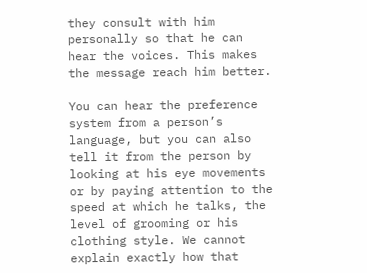they consult with him personally so that he can hear the voices. This makes the message reach him better.

You can hear the preference system from a person’s language, but you can also tell it from the person by looking at his eye movements or by paying attention to the speed at which he talks, the level of grooming or his clothing style. We cannot explain exactly how that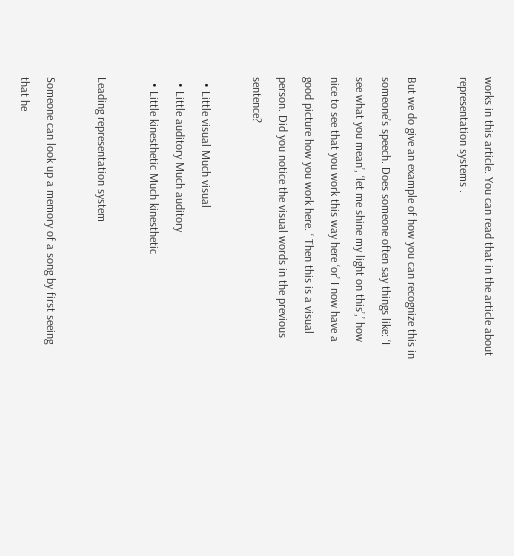works in this article. You can read that in the article about representation systems .

But we do give an example of how you can recognize this in someone’s speech. Does someone often say things like: ‘I see what you mean’, ‘let me shine my light on this’,’ how nice to see that you work this way here ‘or’ I now have a good picture how you work here. ‘ Then this is a visual person. Did you notice the visual words in the previous sentence?

  • Little visual Much visual
  • Little auditory Much auditory
  • Little kinesthetic Much kinesthetic

Leading representation system

Someone can look up a memory of a song by first seeing that he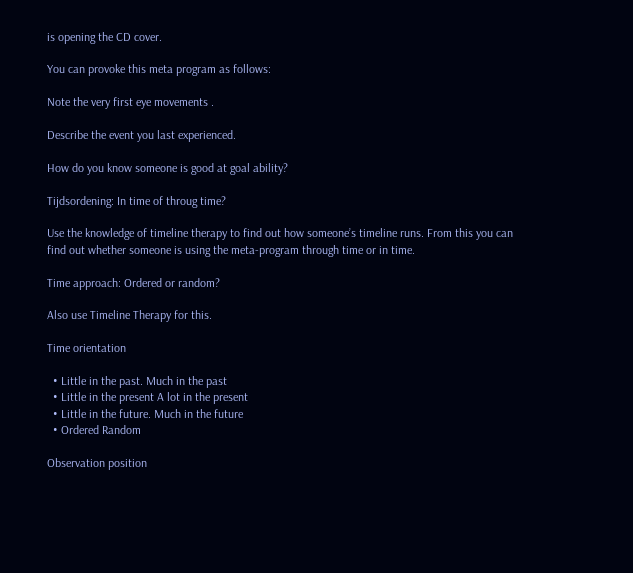is opening the CD cover.

You can provoke this meta program as follows:

Note the very first eye movements .

Describe the event you last experienced.

How do you know someone is good at goal ability?

Tijdsordening: In time of throug time?

Use the knowledge of timeline therapy to find out how someone’s timeline runs. From this you can find out whether someone is using the meta-program through time or in time.

Time approach: Ordered or random?

Also use Timeline Therapy for this.

Time orientation

  • Little in the past. Much in the past
  • Little in the present A lot in the present
  • Little in the future. Much in the future
  • Ordered Random

Observation position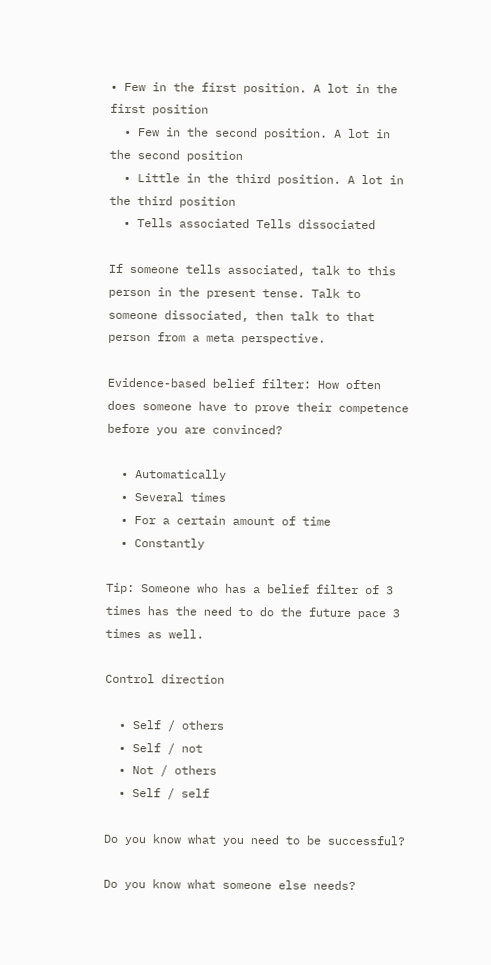• Few in the first position. A lot in the first position
  • Few in the second position. A lot in the second position
  • Little in the third position. A lot in the third position
  • Tells associated Tells dissociated

If someone tells associated, talk to this person in the present tense. Talk to someone dissociated, then talk to that person from a meta perspective.

Evidence-based belief filter: How often does someone have to prove their competence before you are convinced?

  • Automatically
  • Several times
  • For a certain amount of time
  • Constantly

Tip: Someone who has a belief filter of 3 times has the need to do the future pace 3 times as well.

Control direction

  • Self / others
  • Self / not
  • Not / others
  • Self / self

Do you know what you need to be successful?

Do you know what someone else needs?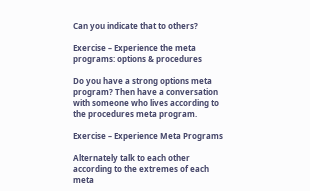Can you indicate that to others?

Exercise – Experience the meta programs: options & procedures

Do you have a strong options meta program? Then have a conversation with someone who lives according to the procedures meta program.

Exercise – Experience Meta Programs

Alternately talk to each other according to the extremes of each meta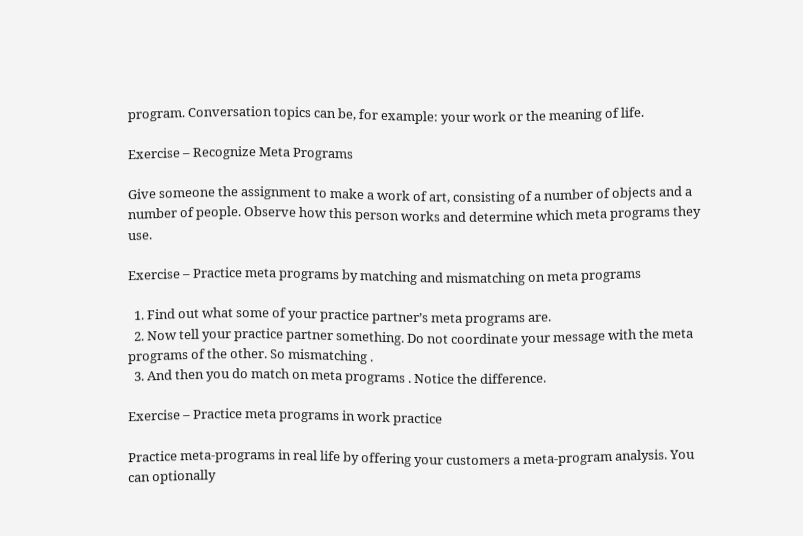program. Conversation topics can be, for example: your work or the meaning of life.

Exercise – Recognize Meta Programs

Give someone the assignment to make a work of art, consisting of a number of objects and a number of people. Observe how this person works and determine which meta programs they use.

Exercise – Practice meta programs by matching and mismatching on meta programs

  1. Find out what some of your practice partner’s meta programs are.
  2. Now tell your practice partner something. Do not coordinate your message with the meta programs of the other. So mismatching .
  3. And then you do match on meta programs . Notice the difference.

Exercise – Practice meta programs in work practice

Practice meta-programs in real life by offering your customers a meta-program analysis. You can optionally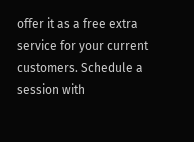offer it as a free extra service for your current customers. Schedule a session with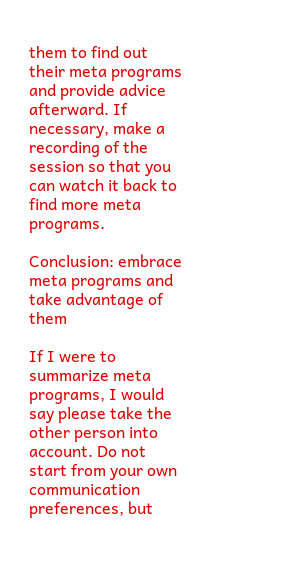them to find out their meta programs and provide advice afterward. If necessary, make a recording of the session so that you can watch it back to find more meta programs.

Conclusion: embrace meta programs and take advantage of them

If I were to summarize meta programs, I would say please take the other person into account. Do not start from your own communication preferences, but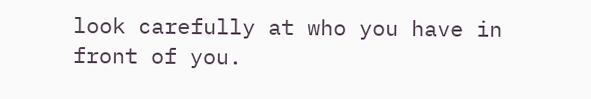look carefully at who you have in front of you.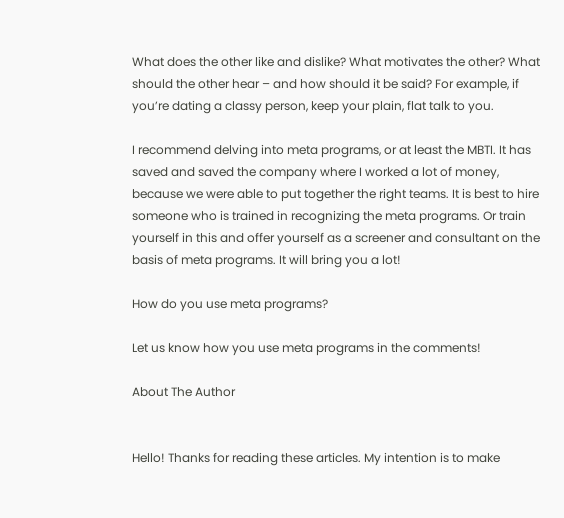What does the other like and dislike? What motivates the other? What should the other hear – and how should it be said? For example, if you’re dating a classy person, keep your plain, flat talk to you.

I recommend delving into meta programs, or at least the MBTI. It has saved and saved the company where I worked a lot of money, because we were able to put together the right teams. It is best to hire someone who is trained in recognizing the meta programs. Or train yourself in this and offer yourself as a screener and consultant on the basis of meta programs. It will bring you a lot!

How do you use meta programs?

Let us know how you use meta programs in the comments!

About The Author


Hello! Thanks for reading these articles. My intention is to make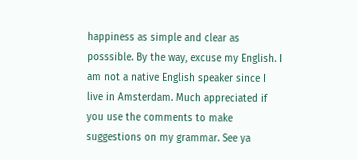happiness as simple and clear as posssible. By the way, excuse my English. I am not a native English speaker since I live in Amsterdam. Much appreciated if you use the comments to make suggestions on my grammar. See ya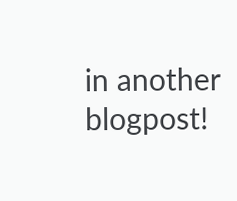in another blogpost!